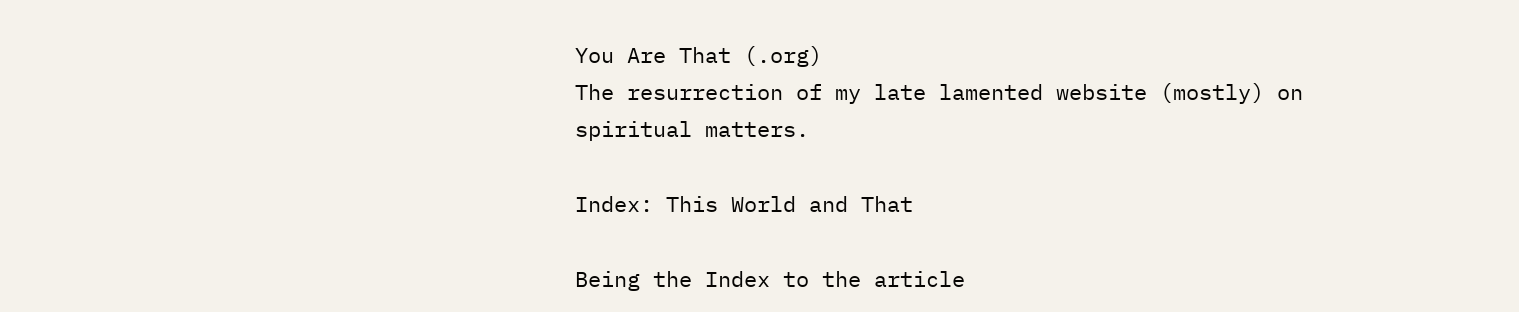You Are That (.org)
The resurrection of my late lamented website (mostly) on spiritual matters.

Index: This World and That

Being the Index to the article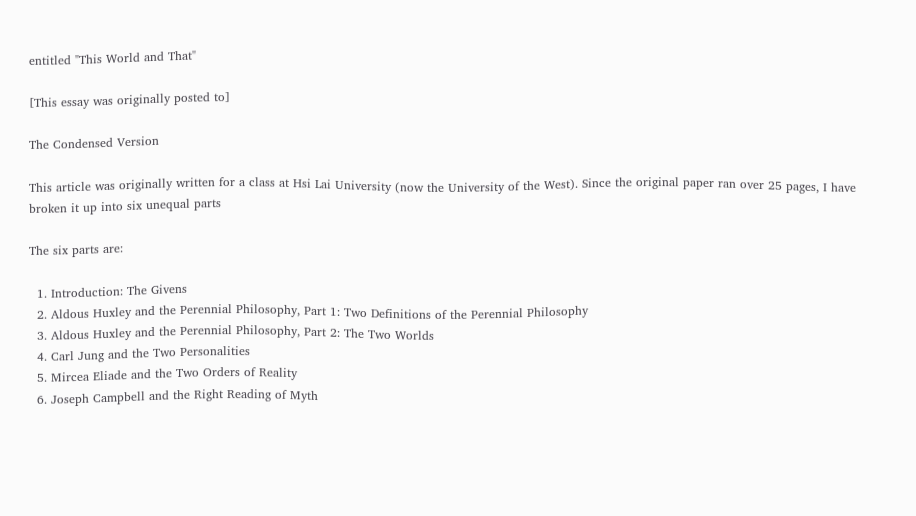entitled "This World and That"

[This essay was originally posted to]

The Condensed Version

This article was originally written for a class at Hsi Lai University (now the University of the West). Since the original paper ran over 25 pages, I have broken it up into six unequal parts

The six parts are:

  1. Introduction: The Givens
  2. Aldous Huxley and the Perennial Philosophy, Part 1: Two Definitions of the Perennial Philosophy
  3. Aldous Huxley and the Perennial Philosophy, Part 2: The Two Worlds
  4. Carl Jung and the Two Personalities
  5. Mircea Eliade and the Two Orders of Reality
  6. Joseph Campbell and the Right Reading of Myth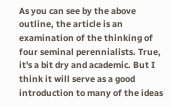As you can see by the above outline, the article is an examination of the thinking of four seminal perennialists. True, it's a bit dry and academic. But I think it will serve as a good introduction to many of the ideas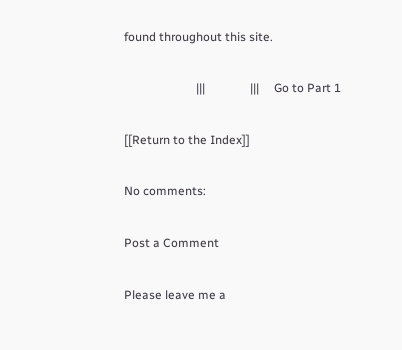found throughout this site.

                        |||               |||     Go to Part 1

[[Return to the Index]]

No comments:

Post a Comment

Please leave me a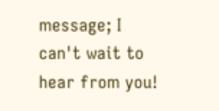message; I can't wait to hear from you!